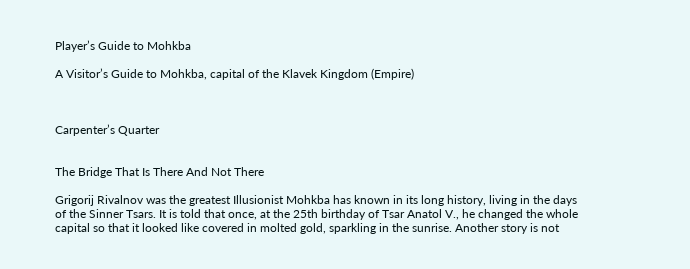Player’s Guide to Mohkba

A Visitor’s Guide to Mohkba, capital of the Klavek Kingdom (Empire)



Carpenter’s Quarter


The Bridge That Is There And Not There

Grigorij Rivalnov was the greatest Illusionist Mohkba has known in its long history, living in the days of the Sinner Tsars. It is told that once, at the 25th birthday of Tsar Anatol V., he changed the whole capital so that it looked like covered in molted gold, sparkling in the sunrise. Another story is not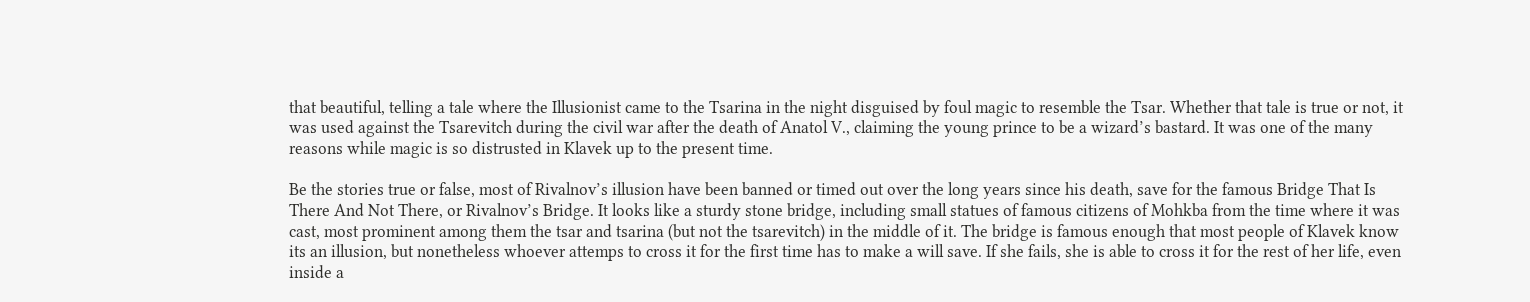that beautiful, telling a tale where the Illusionist came to the Tsarina in the night disguised by foul magic to resemble the Tsar. Whether that tale is true or not, it was used against the Tsarevitch during the civil war after the death of Anatol V., claiming the young prince to be a wizard’s bastard. It was one of the many reasons while magic is so distrusted in Klavek up to the present time.

Be the stories true or false, most of Rivalnov’s illusion have been banned or timed out over the long years since his death, save for the famous Bridge That Is There And Not There, or Rivalnov’s Bridge. It looks like a sturdy stone bridge, including small statues of famous citizens of Mohkba from the time where it was cast, most prominent among them the tsar and tsarina (but not the tsarevitch) in the middle of it. The bridge is famous enough that most people of Klavek know its an illusion, but nonetheless whoever attemps to cross it for the first time has to make a will save. If she fails, she is able to cross it for the rest of her life, even inside a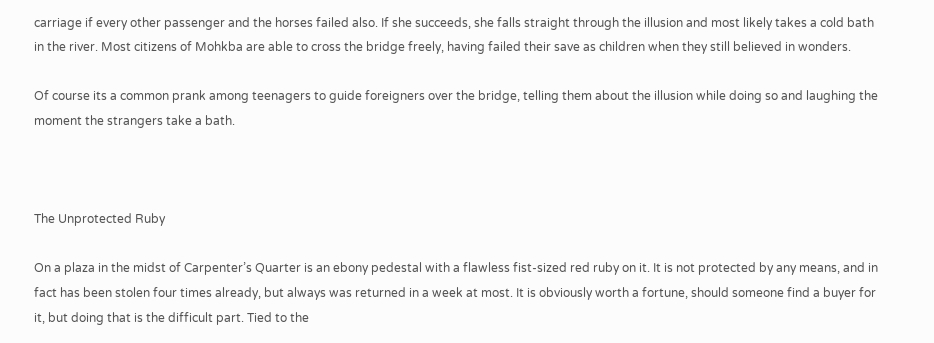carriage if every other passenger and the horses failed also. If she succeeds, she falls straight through the illusion and most likely takes a cold bath in the river. Most citizens of Mohkba are able to cross the bridge freely, having failed their save as children when they still believed in wonders.

Of course its a common prank among teenagers to guide foreigners over the bridge, telling them about the illusion while doing so and laughing the moment the strangers take a bath.



The Unprotected Ruby

On a plaza in the midst of Carpenter’s Quarter is an ebony pedestal with a flawless fist-sized red ruby on it. It is not protected by any means, and in fact has been stolen four times already, but always was returned in a week at most. It is obviously worth a fortune, should someone find a buyer for it, but doing that is the difficult part. Tied to the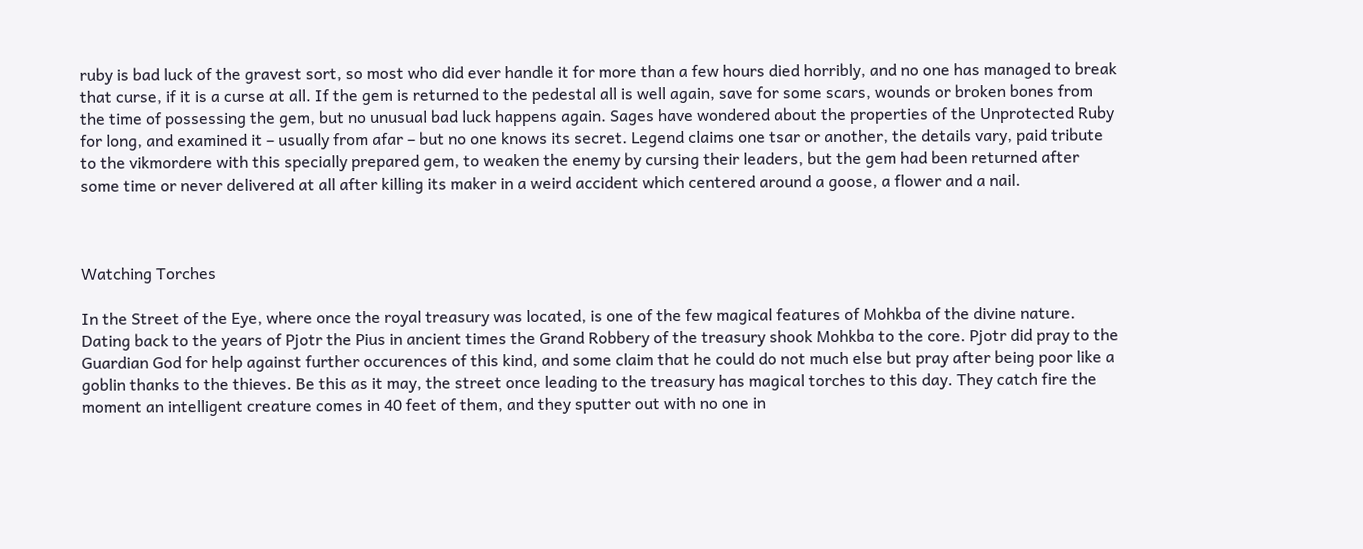ruby is bad luck of the gravest sort, so most who did ever handle it for more than a few hours died horribly, and no one has managed to break that curse, if it is a curse at all. If the gem is returned to the pedestal all is well again, save for some scars, wounds or broken bones from the time of possessing the gem, but no unusual bad luck happens again. Sages have wondered about the properties of the Unprotected Ruby for long, and examined it – usually from afar – but no one knows its secret. Legend claims one tsar or another, the details vary, paid tribute to the vikmordere with this specially prepared gem, to weaken the enemy by cursing their leaders, but the gem had been returned after some time or never delivered at all after killing its maker in a weird accident which centered around a goose, a flower and a nail.



Watching Torches

In the Street of the Eye, where once the royal treasury was located, is one of the few magical features of Mohkba of the divine nature. Dating back to the years of Pjotr the Pius in ancient times the Grand Robbery of the treasury shook Mohkba to the core. Pjotr did pray to the Guardian God for help against further occurences of this kind, and some claim that he could do not much else but pray after being poor like a goblin thanks to the thieves. Be this as it may, the street once leading to the treasury has magical torches to this day. They catch fire the moment an intelligent creature comes in 40 feet of them, and they sputter out with no one in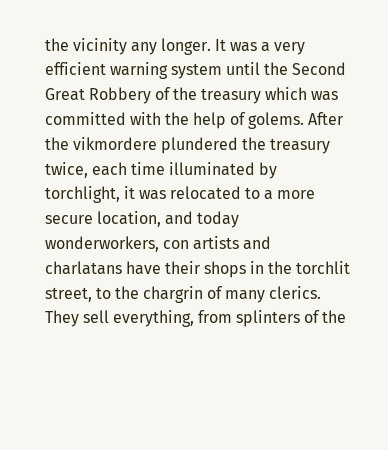the vicinity any longer. It was a very efficient warning system until the Second Great Robbery of the treasury which was committed with the help of golems. After the vikmordere plundered the treasury twice, each time illuminated by torchlight, it was relocated to a more secure location, and today wonderworkers, con artists and charlatans have their shops in the torchlit street, to the chargrin of many clerics. They sell everything, from splinters of the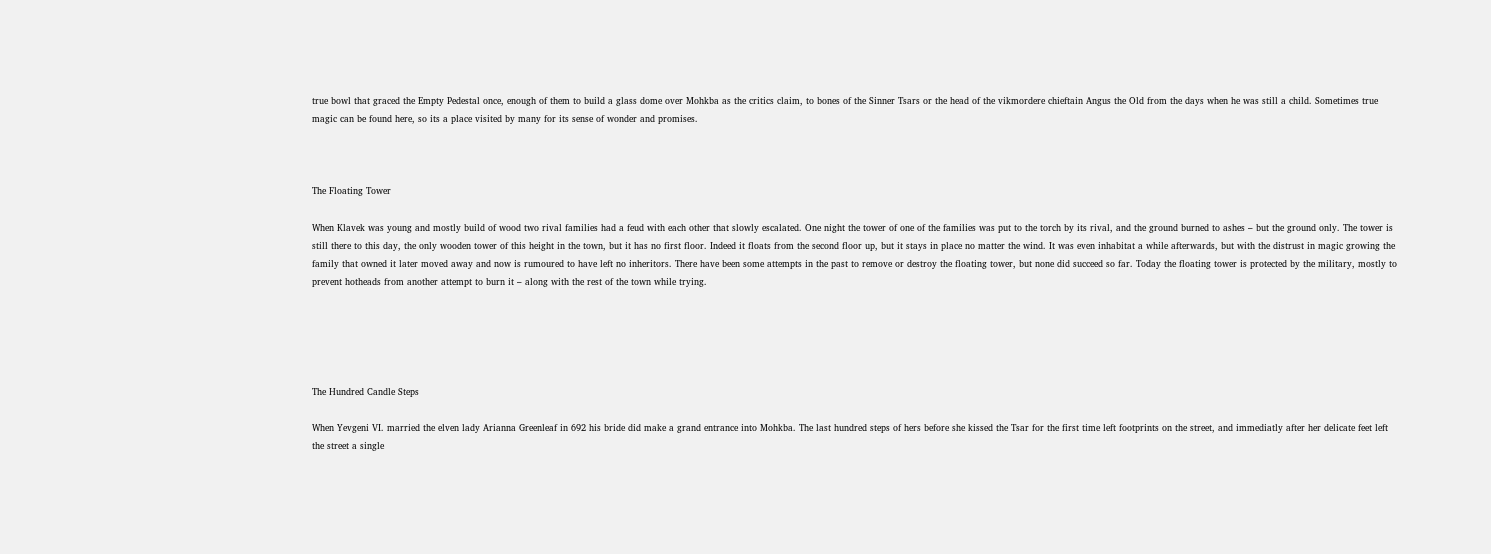true bowl that graced the Empty Pedestal once, enough of them to build a glass dome over Mohkba as the critics claim, to bones of the Sinner Tsars or the head of the vikmordere chieftain Angus the Old from the days when he was still a child. Sometimes true magic can be found here, so its a place visited by many for its sense of wonder and promises.



The Floating Tower

When Klavek was young and mostly build of wood two rival families had a feud with each other that slowly escalated. One night the tower of one of the families was put to the torch by its rival, and the ground burned to ashes – but the ground only. The tower is still there to this day, the only wooden tower of this height in the town, but it has no first floor. Indeed it floats from the second floor up, but it stays in place no matter the wind. It was even inhabitat a while afterwards, but with the distrust in magic growing the family that owned it later moved away and now is rumoured to have left no inheritors. There have been some attempts in the past to remove or destroy the floating tower, but none did succeed so far. Today the floating tower is protected by the military, mostly to prevent hotheads from another attempt to burn it – along with the rest of the town while trying.





The Hundred Candle Steps

When Yevgeni VI. married the elven lady Arianna Greenleaf in 692 his bride did make a grand entrance into Mohkba. The last hundred steps of hers before she kissed the Tsar for the first time left footprints on the street, and immediatly after her delicate feet left the street a single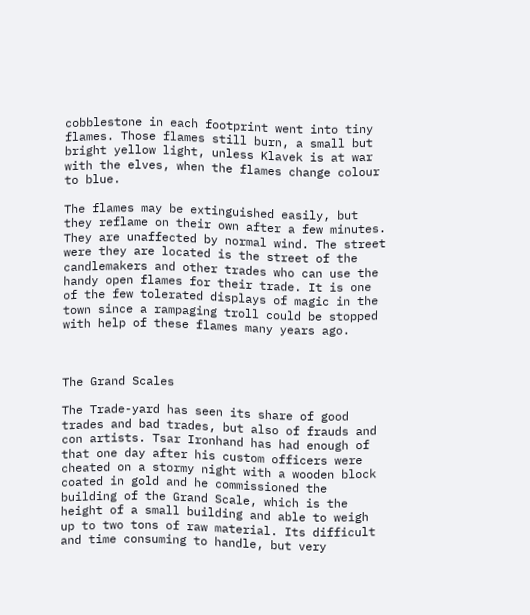cobblestone in each footprint went into tiny flames. Those flames still burn, a small but bright yellow light, unless Klavek is at war with the elves, when the flames change colour to blue.

The flames may be extinguished easily, but they reflame on their own after a few minutes. They are unaffected by normal wind. The street were they are located is the street of the candlemakers and other trades who can use the handy open flames for their trade. It is one of the few tolerated displays of magic in the town since a rampaging troll could be stopped with help of these flames many years ago.



The Grand Scales

The Trade-yard has seen its share of good trades and bad trades, but also of frauds and con artists. Tsar Ironhand has had enough of that one day after his custom officers were cheated on a stormy night with a wooden block coated in gold and he commissioned the building of the Grand Scale, which is the height of a small building and able to weigh up to two tons of raw material. Its difficult and time consuming to handle, but very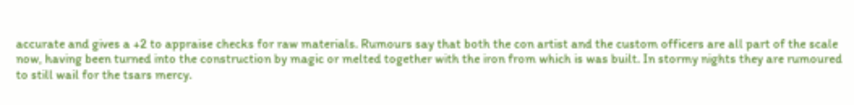accurate and gives a +2 to appraise checks for raw materials. Rumours say that both the con artist and the custom officers are all part of the scale now, having been turned into the construction by magic or melted together with the iron from which is was built. In stormy nights they are rumoured to still wail for the tsars mercy.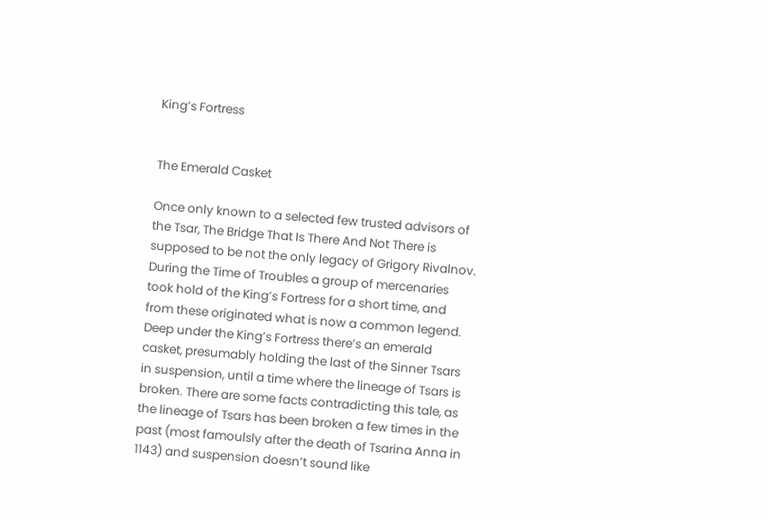King’s Fortress


The Emerald Casket

Once only known to a selected few trusted advisors of the Tsar, The Bridge That Is There And Not There is supposed to be not the only legacy of Grigory Rivalnov. During the Time of Troubles a group of mercenaries took hold of the King’s Fortress for a short time, and from these originated what is now a common legend. Deep under the King’s Fortress there’s an emerald casket, presumably holding the last of the Sinner Tsars in suspension, until a time where the lineage of Tsars is broken. There are some facts contradicting this tale, as the lineage of Tsars has been broken a few times in the past (most famoulsly after the death of Tsarina Anna in 1143) and suspension doesn’t sound like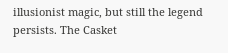illusionist magic, but still the legend persists. The Casket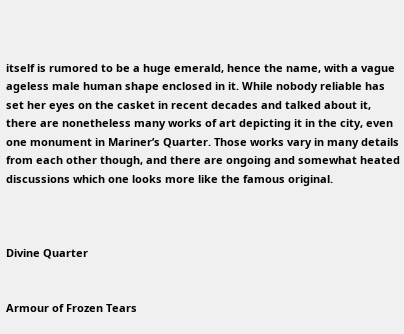itself is rumored to be a huge emerald, hence the name, with a vague ageless male human shape enclosed in it. While nobody reliable has set her eyes on the casket in recent decades and talked about it, there are nonetheless many works of art depicting it in the city, even one monument in Mariner’s Quarter. Those works vary in many details from each other though, and there are ongoing and somewhat heated discussions which one looks more like the famous original.



Divine Quarter


Armour of Frozen Tears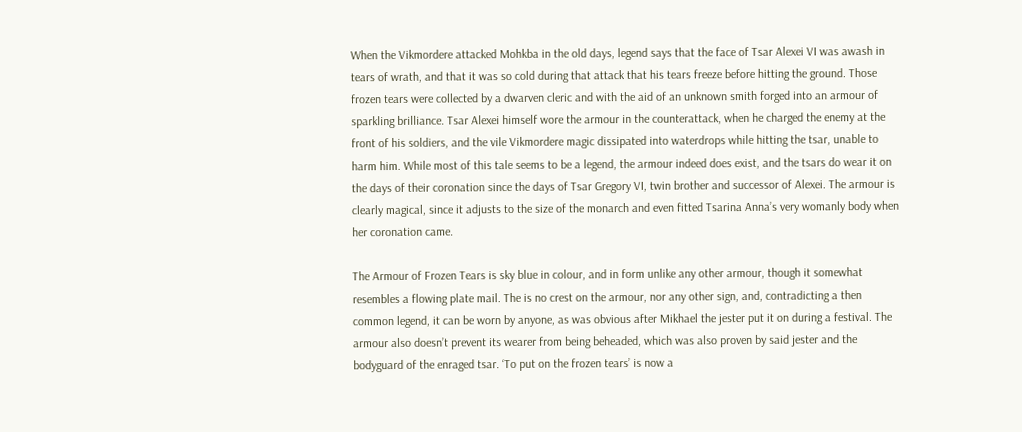When the Vikmordere attacked Mohkba in the old days, legend says that the face of Tsar Alexei VI was awash in tears of wrath, and that it was so cold during that attack that his tears freeze before hitting the ground. Those frozen tears were collected by a dwarven cleric and with the aid of an unknown smith forged into an armour of sparkling brilliance. Tsar Alexei himself wore the armour in the counterattack, when he charged the enemy at the front of his soldiers, and the vile Vikmordere magic dissipated into waterdrops while hitting the tsar, unable to harm him. While most of this tale seems to be a legend, the armour indeed does exist, and the tsars do wear it on the days of their coronation since the days of Tsar Gregory VI, twin brother and successor of Alexei. The armour is clearly magical, since it adjusts to the size of the monarch and even fitted Tsarina Anna’s very womanly body when her coronation came.

The Armour of Frozen Tears is sky blue in colour, and in form unlike any other armour, though it somewhat resembles a flowing plate mail. The is no crest on the armour, nor any other sign, and, contradicting a then common legend, it can be worn by anyone, as was obvious after Mikhael the jester put it on during a festival. The armour also doesn’t prevent its wearer from being beheaded, which was also proven by said jester and the bodyguard of the enraged tsar. ‘To put on the frozen tears’ is now a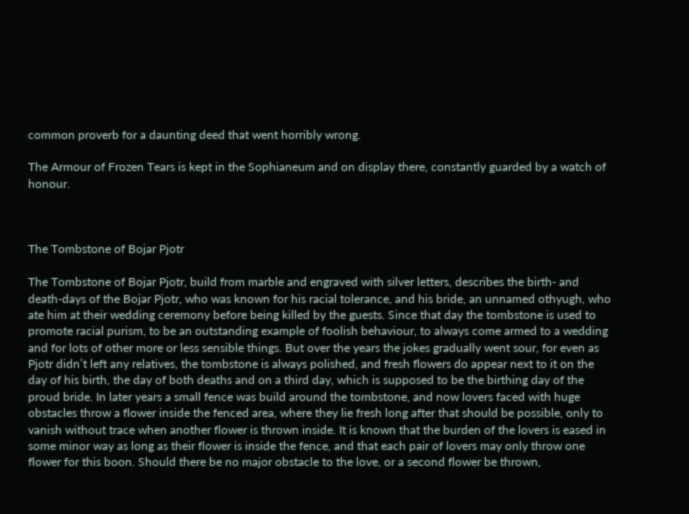common proverb for a daunting deed that went horribly wrong.

The Armour of Frozen Tears is kept in the Sophianeum and on display there, constantly guarded by a watch of honour.



The Tombstone of Bojar Pjotr

The Tombstone of Bojar Pjotr, build from marble and engraved with silver letters, describes the birth- and death-days of the Bojar Pjotr, who was known for his racial tolerance, and his bride, an unnamed othyugh, who ate him at their wedding ceremony before being killed by the guests. Since that day the tombstone is used to promote racial purism, to be an outstanding example of foolish behaviour, to always come armed to a wedding and for lots of other more or less sensible things. But over the years the jokes gradually went sour, for even as Pjotr didn’t left any relatives, the tombstone is always polished, and fresh flowers do appear next to it on the day of his birth, the day of both deaths and on a third day, which is supposed to be the birthing day of the proud bride. In later years a small fence was build around the tombstone, and now lovers faced with huge obstacles throw a flower inside the fenced area, where they lie fresh long after that should be possible, only to vanish without trace when another flower is thrown inside. It is known that the burden of the lovers is eased in some minor way as long as their flower is inside the fence, and that each pair of lovers may only throw one flower for this boon. Should there be no major obstacle to the love, or a second flower be thrown,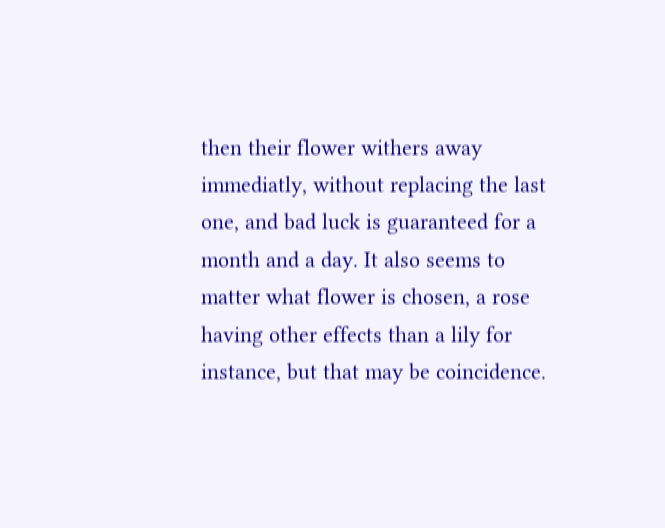then their flower withers away immediatly, without replacing the last one, and bad luck is guaranteed for a month and a day. It also seems to matter what flower is chosen, a rose having other effects than a lily for instance, but that may be coincidence.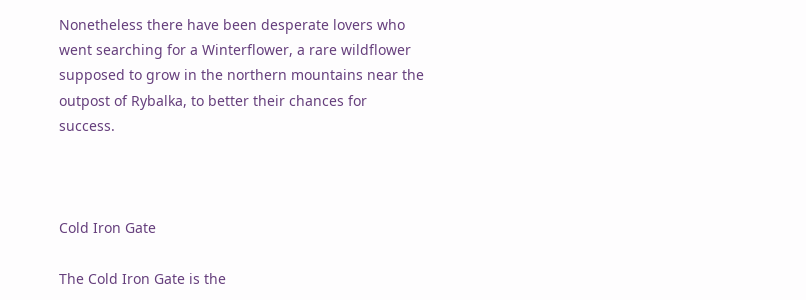Nonetheless there have been desperate lovers who went searching for a Winterflower, a rare wildflower supposed to grow in the northern mountains near the outpost of Rybalka, to better their chances for success.



Cold Iron Gate

The Cold Iron Gate is the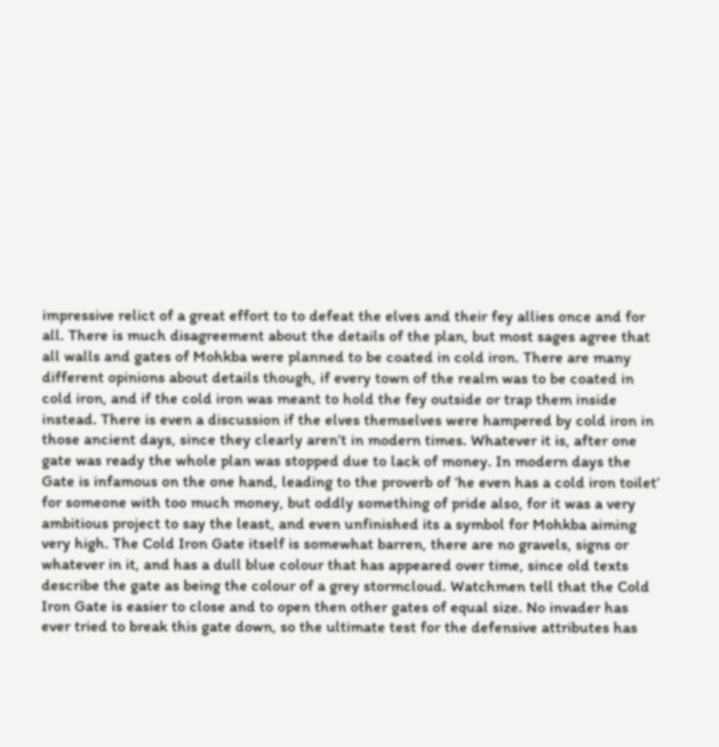impressive relict of a great effort to to defeat the elves and their fey allies once and for all. There is much disagreement about the details of the plan, but most sages agree that all walls and gates of Mohkba were planned to be coated in cold iron. There are many different opinions about details though, if every town of the realm was to be coated in cold iron, and if the cold iron was meant to hold the fey outside or trap them inside instead. There is even a discussion if the elves themselves were hampered by cold iron in those ancient days, since they clearly aren’t in modern times. Whatever it is, after one gate was ready the whole plan was stopped due to lack of money. In modern days the Gate is infamous on the one hand, leading to the proverb of ‘he even has a cold iron toilet’ for someone with too much money, but oddly something of pride also, for it was a very ambitious project to say the least, and even unfinished its a symbol for Mohkba aiming very high. The Cold Iron Gate itself is somewhat barren, there are no gravels, signs or whatever in it, and has a dull blue colour that has appeared over time, since old texts describe the gate as being the colour of a grey stormcloud. Watchmen tell that the Cold Iron Gate is easier to close and to open then other gates of equal size. No invader has ever tried to break this gate down, so the ultimate test for the defensive attributes has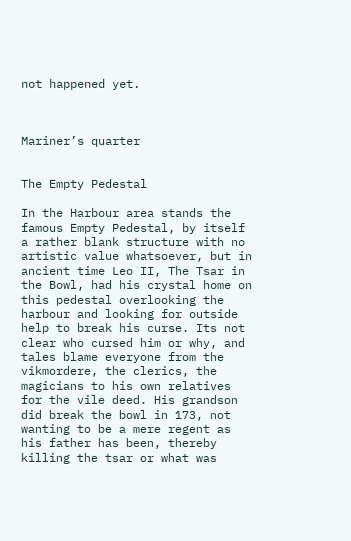not happened yet.



Mariner’s quarter


The Empty Pedestal

In the Harbour area stands the famous Empty Pedestal, by itself a rather blank structure with no artistic value whatsoever, but in ancient time Leo II, The Tsar in the Bowl, had his crystal home on this pedestal overlooking the harbour and looking for outside help to break his curse. Its not clear who cursed him or why, and tales blame everyone from the vikmordere, the clerics, the magicians to his own relatives for the vile deed. His grandson did break the bowl in 173, not wanting to be a mere regent as his father has been, thereby killing the tsar or what was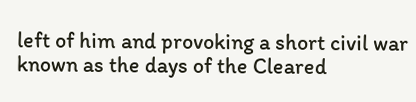left of him and provoking a short civil war known as the days of the Cleared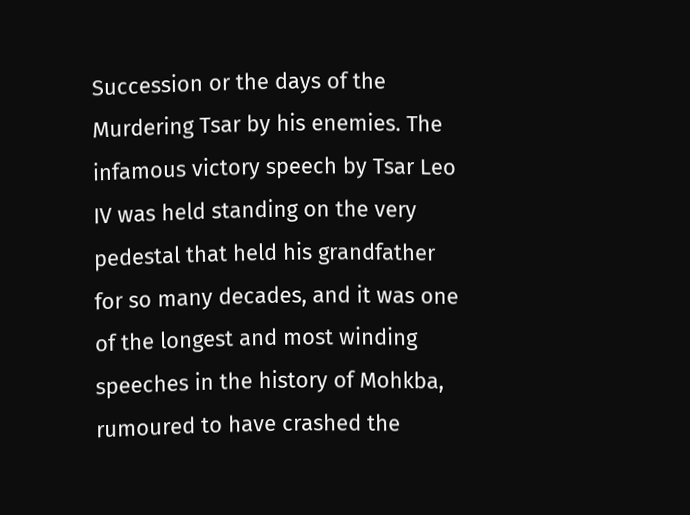Succession or the days of the Murdering Tsar by his enemies. The infamous victory speech by Tsar Leo IV was held standing on the very pedestal that held his grandfather for so many decades, and it was one of the longest and most winding speeches in the history of Mohkba, rumoured to have crashed the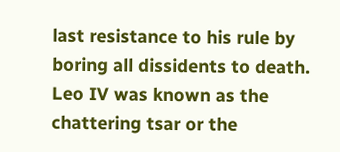last resistance to his rule by boring all dissidents to death. Leo IV was known as the chattering tsar or the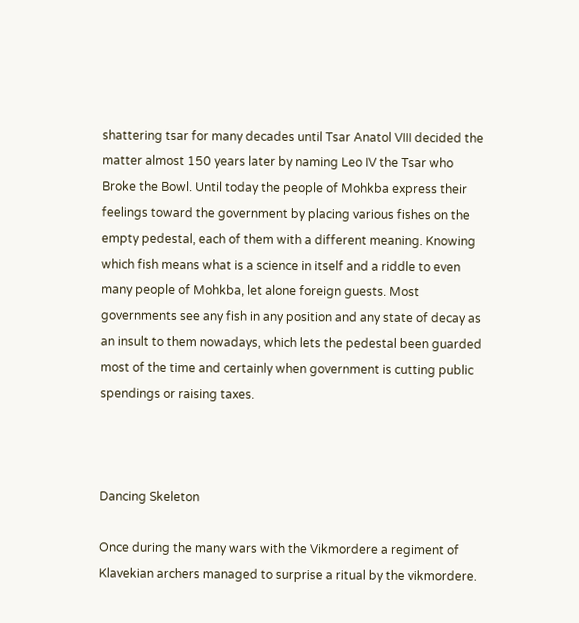shattering tsar for many decades until Tsar Anatol VIII decided the matter almost 150 years later by naming Leo IV the Tsar who Broke the Bowl. Until today the people of Mohkba express their feelings toward the government by placing various fishes on the empty pedestal, each of them with a different meaning. Knowing which fish means what is a science in itself and a riddle to even many people of Mohkba, let alone foreign guests. Most governments see any fish in any position and any state of decay as an insult to them nowadays, which lets the pedestal been guarded most of the time and certainly when government is cutting public spendings or raising taxes.



Dancing Skeleton

Once during the many wars with the Vikmordere a regiment of Klavekian archers managed to surprise a ritual by the vikmordere.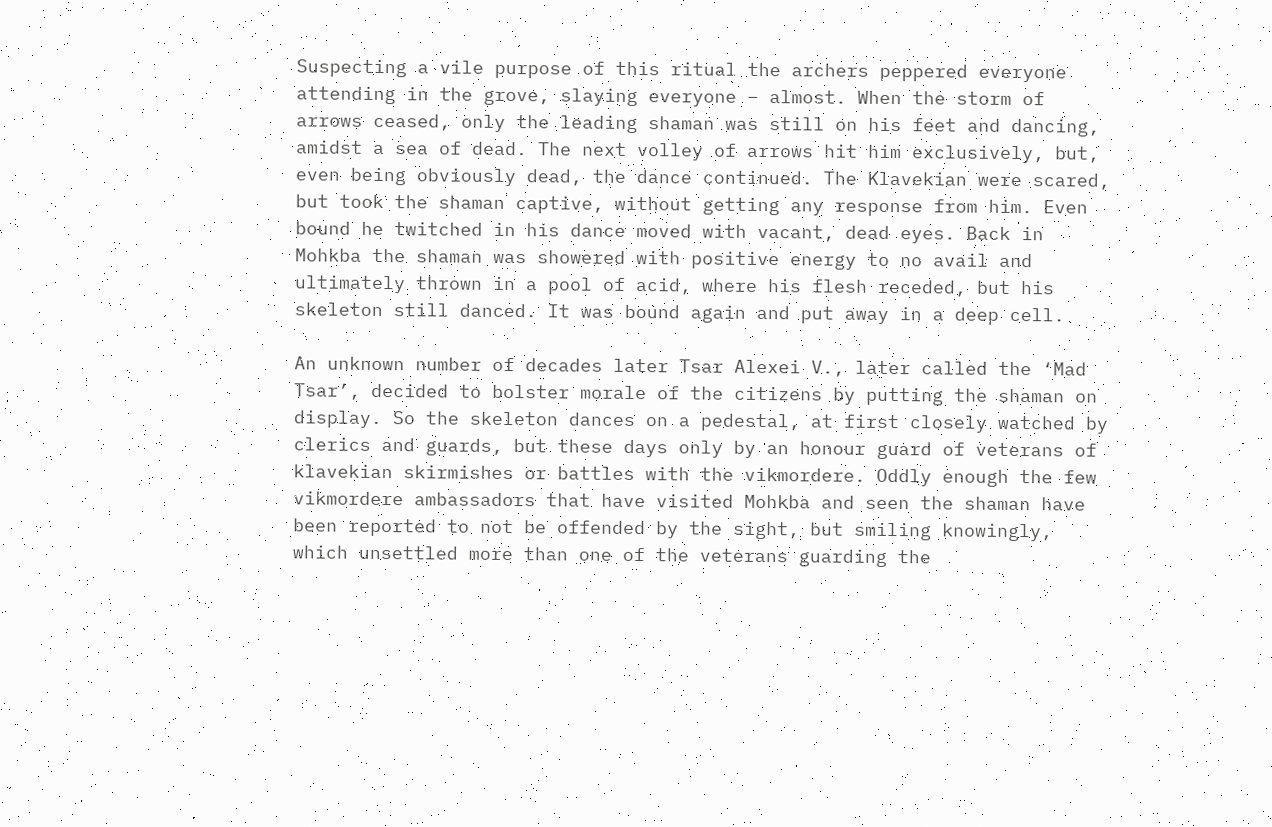Suspecting a vile purpose of this ritual the archers peppered everyone attending in the grove, slaying everyone – almost. When the storm of arrows ceased, only the leading shaman was still on his feet and dancing, amidst a sea of dead. The next volley of arrows hit him exclusively, but, even being obviously dead, the dance continued. The Klavekian were scared, but took the shaman captive, without getting any response from him. Even bound he twitched in his dance moved with vacant, dead eyes. Back in Mohkba the shaman was showered with positive energy to no avail and ultimately thrown in a pool of acid, where his flesh receded, but his skeleton still danced. It was bound again and put away in a deep cell.

An unknown number of decades later Tsar Alexei V., later called the ‘Mad Tsar’, decided to bolster morale of the citizens by putting the shaman on display. So the skeleton dances on a pedestal, at first closely watched by clerics and guards, but these days only by an honour guard of veterans of klavekian skirmishes or battles with the vikmordere. Oddly enough the few vikmordere ambassadors that have visited Mohkba and seen the shaman have been reported to not be offended by the sight, but smiling knowingly, which unsettled more than one of the veterans guarding the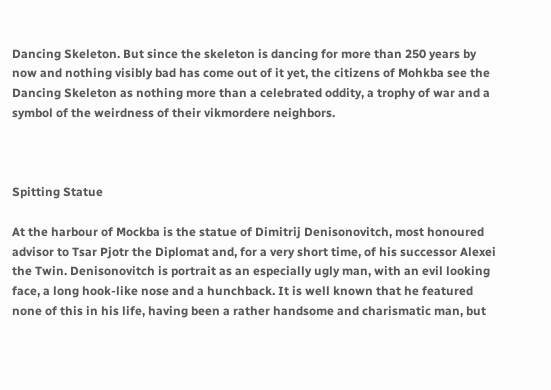Dancing Skeleton. But since the skeleton is dancing for more than 250 years by now and nothing visibly bad has come out of it yet, the citizens of Mohkba see the Dancing Skeleton as nothing more than a celebrated oddity, a trophy of war and a symbol of the weirdness of their vikmordere neighbors.



Spitting Statue

At the harbour of Mockba is the statue of Dimitrij Denisonovitch, most honoured advisor to Tsar Pjotr the Diplomat and, for a very short time, of his successor Alexei the Twin. Denisonovitch is portrait as an especially ugly man, with an evil looking face, a long hook-like nose and a hunchback. It is well known that he featured none of this in his life, having been a rather handsome and charismatic man, but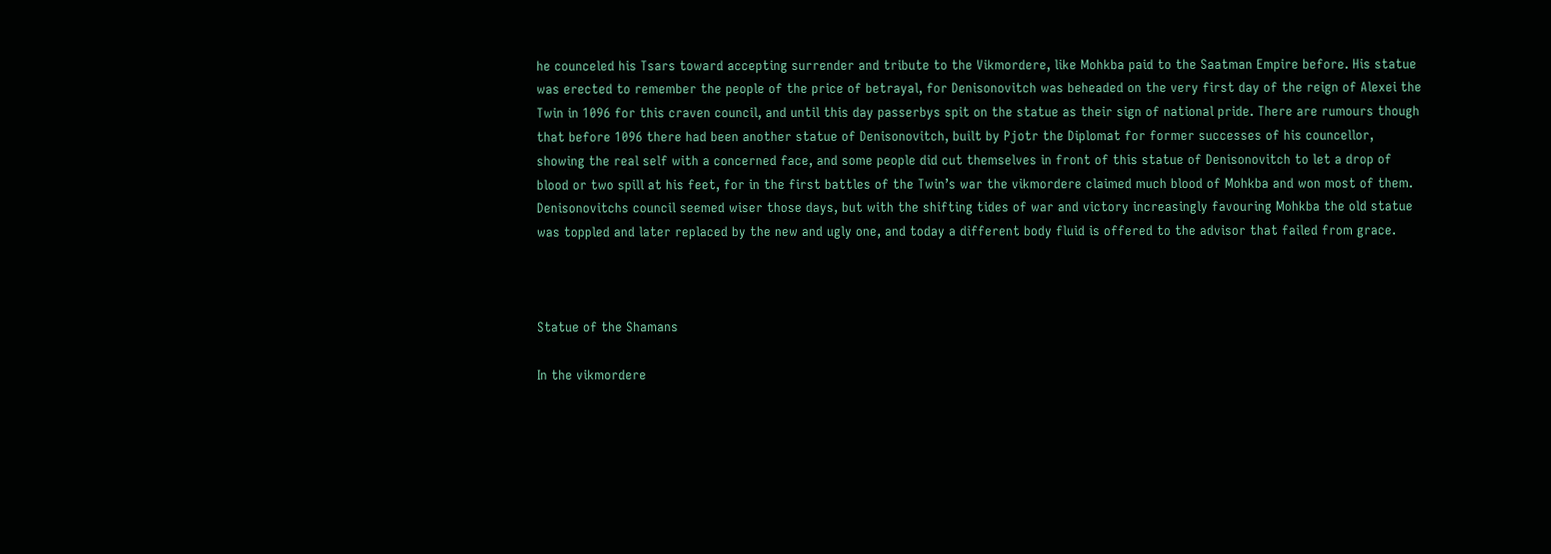he counceled his Tsars toward accepting surrender and tribute to the Vikmordere, like Mohkba paid to the Saatman Empire before. His statue was erected to remember the people of the price of betrayal, for Denisonovitch was beheaded on the very first day of the reign of Alexei the Twin in 1096 for this craven council, and until this day passerbys spit on the statue as their sign of national pride. There are rumours though that before 1096 there had been another statue of Denisonovitch, built by Pjotr the Diplomat for former successes of his councellor, showing the real self with a concerned face, and some people did cut themselves in front of this statue of Denisonovitch to let a drop of blood or two spill at his feet, for in the first battles of the Twin’s war the vikmordere claimed much blood of Mohkba and won most of them. Denisonovitchs council seemed wiser those days, but with the shifting tides of war and victory increasingly favouring Mohkba the old statue was toppled and later replaced by the new and ugly one, and today a different body fluid is offered to the advisor that failed from grace.



Statue of the Shamans

In the vikmordere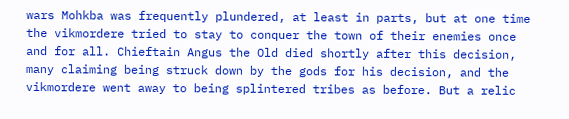wars Mohkba was frequently plundered, at least in parts, but at one time the vikmordere tried to stay to conquer the town of their enemies once and for all. Chieftain Angus the Old died shortly after this decision, many claiming being struck down by the gods for his decision, and the vikmordere went away to being splintered tribes as before. But a relic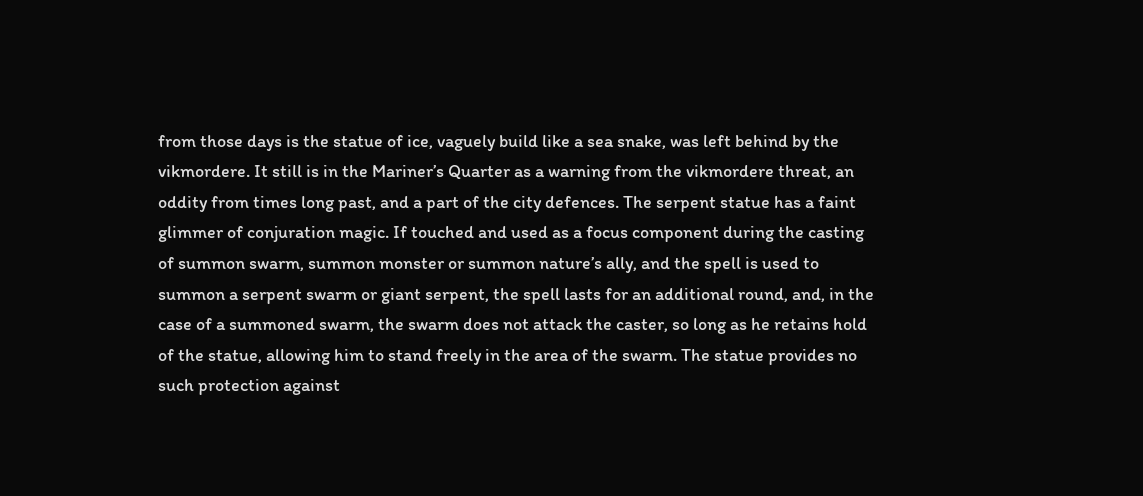from those days is the statue of ice, vaguely build like a sea snake, was left behind by the vikmordere. It still is in the Mariner’s Quarter as a warning from the vikmordere threat, an oddity from times long past, and a part of the city defences. The serpent statue has a faint glimmer of conjuration magic. If touched and used as a focus component during the casting of summon swarm, summon monster or summon nature’s ally, and the spell is used to summon a serpent swarm or giant serpent, the spell lasts for an additional round, and, in the case of a summoned swarm, the swarm does not attack the caster, so long as he retains hold of the statue, allowing him to stand freely in the area of the swarm. The statue provides no such protection against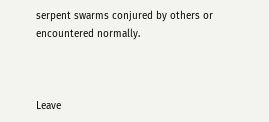serpent swarms conjured by others or encountered normally.



Leave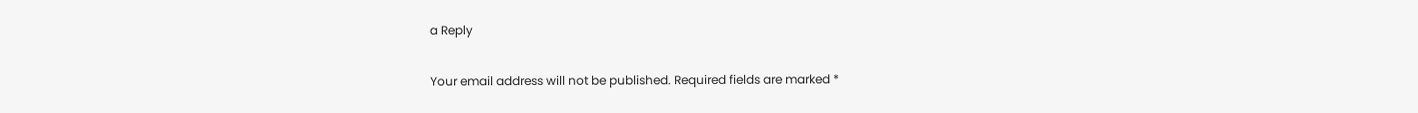a Reply

Your email address will not be published. Required fields are marked *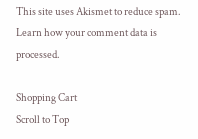This site uses Akismet to reduce spam. Learn how your comment data is processed.

Shopping Cart
Scroll to Top